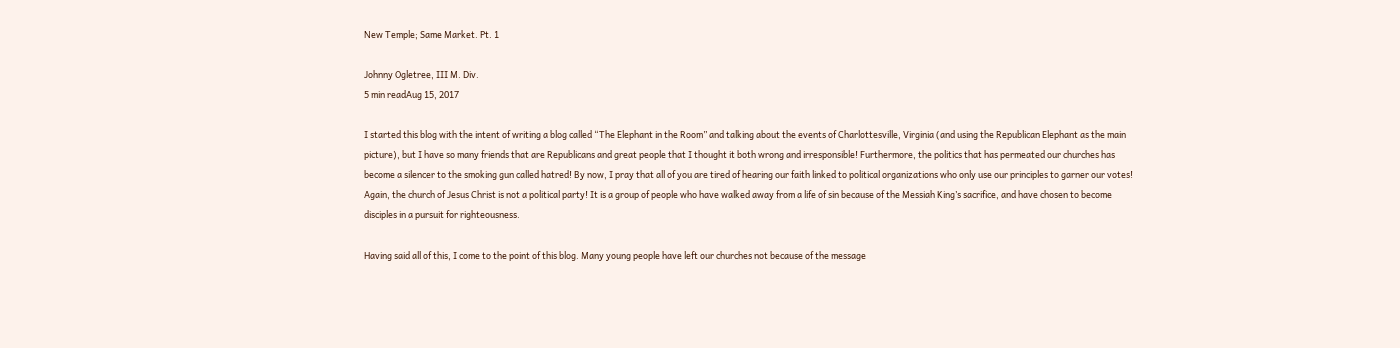New Temple; Same Market. Pt. 1

Johnny Ogletree, III M. Div.
5 min readAug 15, 2017

I started this blog with the intent of writing a blog called “The Elephant in the Room” and talking about the events of Charlottesville, Virginia (and using the Republican Elephant as the main picture), but I have so many friends that are Republicans and great people that I thought it both wrong and irresponsible! Furthermore, the politics that has permeated our churches has become a silencer to the smoking gun called hatred! By now, I pray that all of you are tired of hearing our faith linked to political organizations who only use our principles to garner our votes! Again, the church of Jesus Christ is not a political party! It is a group of people who have walked away from a life of sin because of the Messiah King’s sacrifice, and have chosen to become disciples in a pursuit for righteousness.

Having said all of this, I come to the point of this blog. Many young people have left our churches not because of the message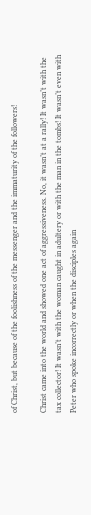of Christ, but because of the foolishness of the messenger and the immaturity of the followers!

Christ came into the world and showed one act of aggressiveness. No, it wasn’t at a rally! It wasn’t with the tax collector! It wasn’t with the woman caught in adultery or with the man in the tombs! It wasn’t even with Peter who spoke incorrectly or when the disciples again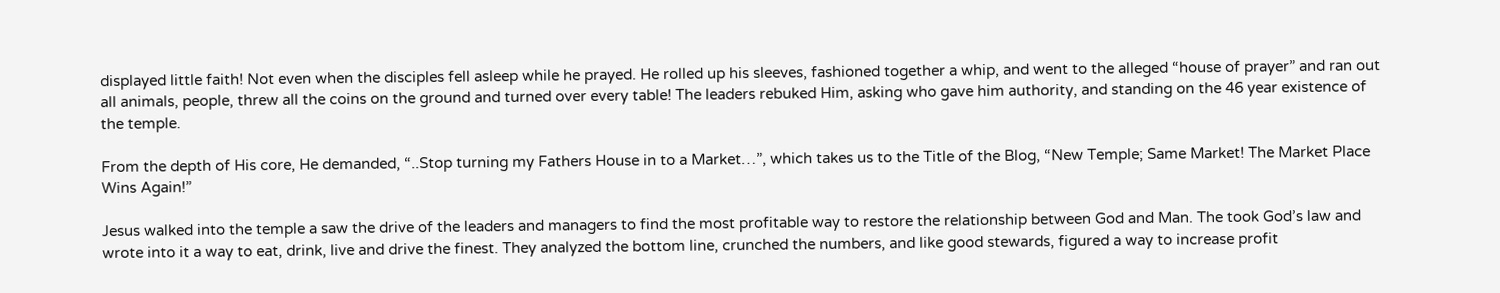displayed little faith! Not even when the disciples fell asleep while he prayed. He rolled up his sleeves, fashioned together a whip, and went to the alleged “house of prayer” and ran out all animals, people, threw all the coins on the ground and turned over every table! The leaders rebuked Him, asking who gave him authority, and standing on the 46 year existence of the temple.

From the depth of His core, He demanded, “..Stop turning my Fathers House in to a Market…”, which takes us to the Title of the Blog, “New Temple; Same Market! The Market Place Wins Again!”

Jesus walked into the temple a saw the drive of the leaders and managers to find the most profitable way to restore the relationship between God and Man. The took God’s law and wrote into it a way to eat, drink, live and drive the finest. They analyzed the bottom line, crunched the numbers, and like good stewards, figured a way to increase profit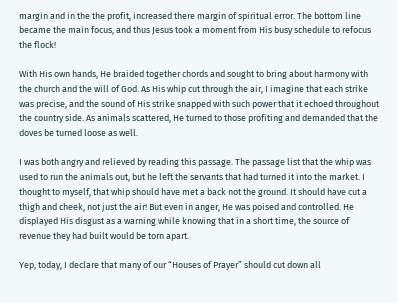margin and in the the profit, increased there margin of spiritual error. The bottom line became the main focus, and thus Jesus took a moment from His busy schedule to refocus the flock!

With His own hands, He braided together chords and sought to bring about harmony with the church and the will of God. As His whip cut through the air, I imagine that each strike was precise, and the sound of His strike snapped with such power that it echoed throughout the country side. As animals scattered, He turned to those profiting and demanded that the doves be turned loose as well.

I was both angry and relieved by reading this passage. The passage list that the whip was used to run the animals out, but he left the servants that had turned it into the market. I thought to myself, that whip should have met a back not the ground. It should have cut a thigh and cheek, not just the air! But even in anger, He was poised and controlled. He displayed His disgust as a warning while knowing that in a short time, the source of revenue they had built would be torn apart.

Yep, today, I declare that many of our “Houses of Prayer” should cut down all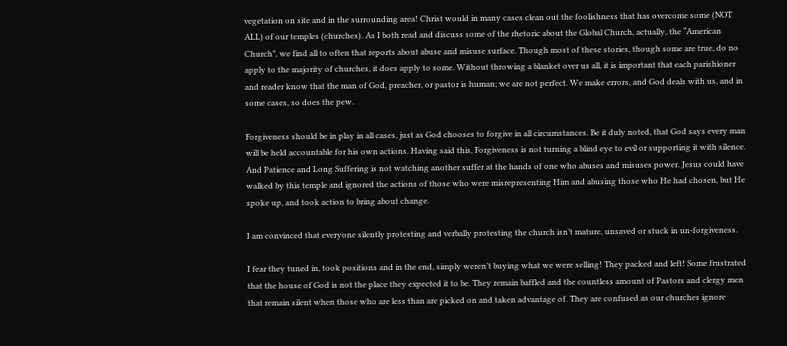vegetation on site and in the surrounding area! Christ would in many cases clean out the foolishness that has overcome some (NOT ALL) of our temples (churches). As I both read and discuss some of the rhetoric about the Global Church, actually, the “American Church”, we find all to often that reports about abuse and misuse surface. Though most of these stories, though some are true, do no apply to the majority of churches, it does apply to some. Without throwing a blanket over us all, it is important that each parishioner and reader know that the man of God, preacher, or pastor is human; we are not perfect. We make errors, and God deals with us, and in some cases, so does the pew.

Forgiveness should be in play in all cases, just as God chooses to forgive in all circumstances. Be it duly noted, that God says every man will be held accountable for his own actions. Having said this, Forgiveness is not turning a blind eye to evil or supporting it with silence. And Patience and Long Suffering is not watching another suffer at the hands of one who abuses and misuses power. Jesus could have walked by this temple and ignored the actions of those who were misrepresenting Him and abusing those who He had chosen, but He spoke up, and took action to bring about change.

I am convinced that everyone silently protesting and verbally protesting the church isn’t mature, unsaved or stuck in un-forgiveness.

I fear they tuned in, took positions and in the end, simply weren’t buying what we were selling! They packed and left! Some frustrated that the house of God is not the place they expected it to be. They remain baffled and the countless amount of Pastors and clergy men that remain silent when those who are less than are picked on and taken advantage of. They are confused as our churches ignore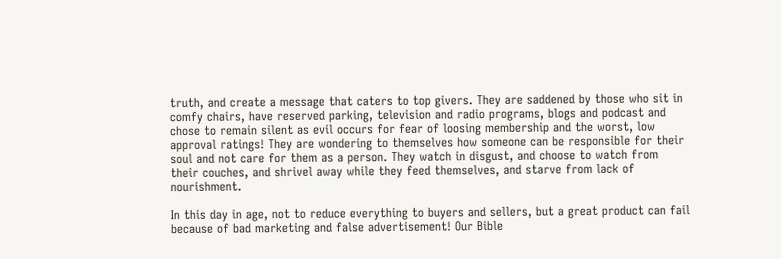truth, and create a message that caters to top givers. They are saddened by those who sit in comfy chairs, have reserved parking, television and radio programs, blogs and podcast and chose to remain silent as evil occurs for fear of loosing membership and the worst, low approval ratings! They are wondering to themselves how someone can be responsible for their soul and not care for them as a person. They watch in disgust, and choose to watch from their couches, and shrivel away while they feed themselves, and starve from lack of nourishment.

In this day in age, not to reduce everything to buyers and sellers, but a great product can fail because of bad marketing and false advertisement! Our Bible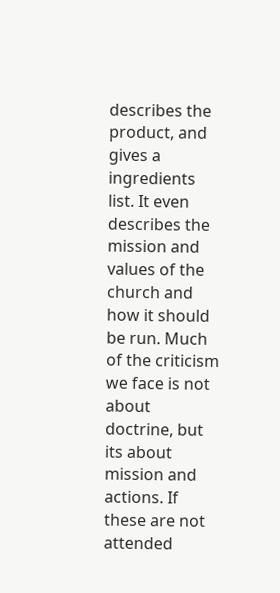describes the product, and gives a ingredients list. It even describes the mission and values of the church and how it should be run. Much of the criticism we face is not about doctrine, but its about mission and actions. If these are not attended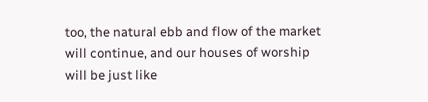too, the natural ebb and flow of the market will continue, and our houses of worship will be just like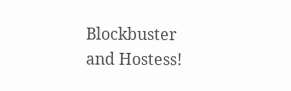Blockbuster and Hostess!